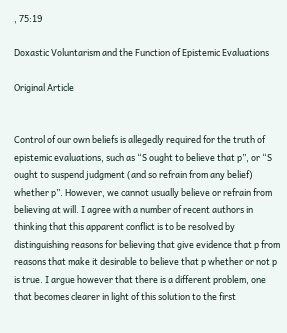, 75:19

Doxastic Voluntarism and the Function of Epistemic Evaluations

Original Article


Control of our own beliefs is allegedly required for the truth of epistemic evaluations, such as “S ought to believe that p”, or “S ought to suspend judgment (and so refrain from any belief) whether p”. However, we cannot usually believe or refrain from believing at will. I agree with a number of recent authors in thinking that this apparent conflict is to be resolved by distinguishing reasons for believing that give evidence that p from reasons that make it desirable to believe that p whether or not p is true. I argue however that there is a different problem, one that becomes clearer in light of this solution to the first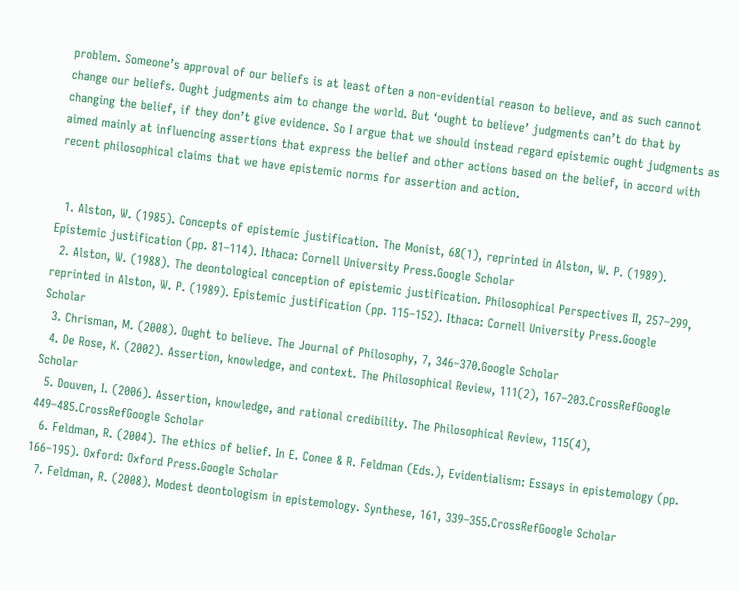problem. Someone’s approval of our beliefs is at least often a non-evidential reason to believe, and as such cannot change our beliefs. Ought judgments aim to change the world. But ‘ought to believe’ judgments can’t do that by changing the belief, if they don’t give evidence. So I argue that we should instead regard epistemic ought judgments as aimed mainly at influencing assertions that express the belief and other actions based on the belief, in accord with recent philosophical claims that we have epistemic norms for assertion and action.


  1. Alston, W. (1985). Concepts of epistemic justification. The Monist, 68(1), reprinted in Alston, W. P. (1989). Epistemic justification (pp. 81–114). Ithaca: Cornell University Press.Google Scholar
  2. Alston, W. (1988). The deontological conception of epistemic justification. Philosophical Perspectives II, 257–299, reprinted in Alston, W. P. (1989). Epistemic justification (pp. 115–152). Ithaca: Cornell University Press.Google Scholar
  3. Chrisman, M. (2008). Ought to believe. The Journal of Philosophy, 7, 346–370.Google Scholar
  4. De Rose, K. (2002). Assertion, knowledge, and context. The Philosophical Review, 111(2), 167–203.CrossRefGoogle Scholar
  5. Douven, I. (2006). Assertion, knowledge, and rational credibility. The Philosophical Review, 115(4), 449–485.CrossRefGoogle Scholar
  6. Feldman, R. (2004). The ethics of belief. In E. Conee & R. Feldman (Eds.), Evidentialism: Essays in epistemology (pp. 166–195). Oxford: Oxford Press.Google Scholar
  7. Feldman, R. (2008). Modest deontologism in epistemology. Synthese, 161, 339–355.CrossRefGoogle Scholar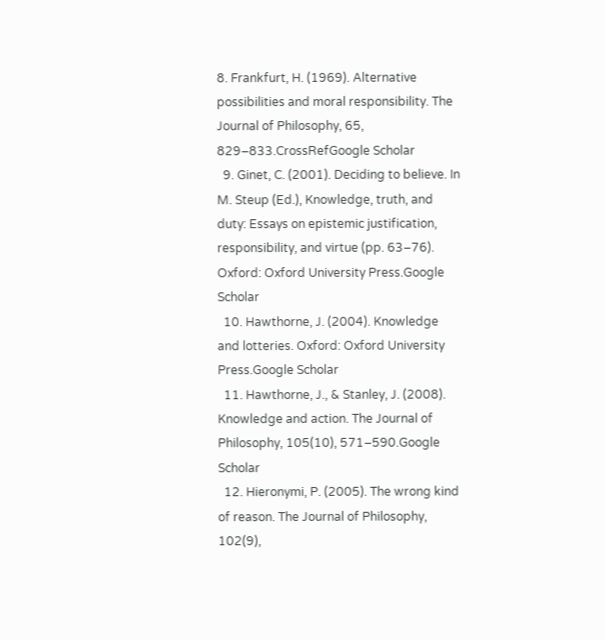8. Frankfurt, H. (1969). Alternative possibilities and moral responsibility. The Journal of Philosophy, 65, 829–833.CrossRefGoogle Scholar
  9. Ginet, C. (2001). Deciding to believe. In M. Steup (Ed.), Knowledge, truth, and duty: Essays on epistemic justification, responsibility, and virtue (pp. 63–76). Oxford: Oxford University Press.Google Scholar
  10. Hawthorne, J. (2004). Knowledge and lotteries. Oxford: Oxford University Press.Google Scholar
  11. Hawthorne, J., & Stanley, J. (2008). Knowledge and action. The Journal of Philosophy, 105(10), 571–590.Google Scholar
  12. Hieronymi, P. (2005). The wrong kind of reason. The Journal of Philosophy, 102(9),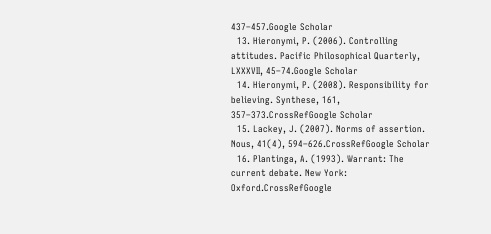437–457.Google Scholar
  13. Hieronymi, P. (2006). Controlling attitudes. Pacific Philosophical Quarterly, LXXXVII, 45–74.Google Scholar
  14. Hieronymi, P. (2008). Responsibility for believing. Synthese, 161, 357–373.CrossRefGoogle Scholar
  15. Lackey, J. (2007). Norms of assertion. Nous, 41(4), 594–626.CrossRefGoogle Scholar
  16. Plantinga, A. (1993). Warrant: The current debate. New York: Oxford.CrossRefGoogle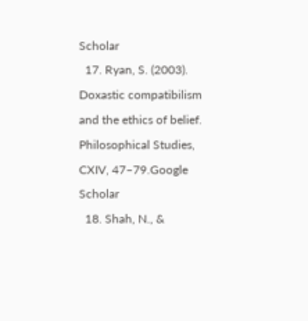Scholar
  17. Ryan, S. (2003). Doxastic compatibilism and the ethics of belief. Philosophical Studies, CXIV, 47–79.Google Scholar
  18. Shah, N., &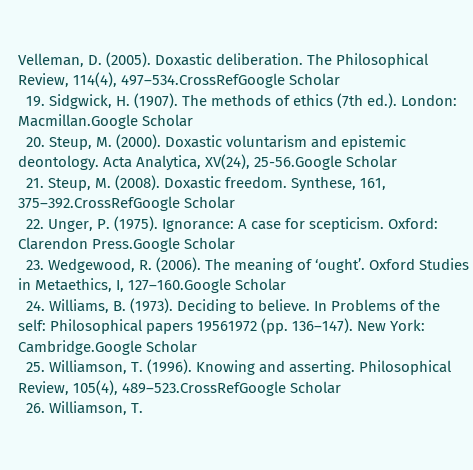Velleman, D. (2005). Doxastic deliberation. The Philosophical Review, 114(4), 497–534.CrossRefGoogle Scholar
  19. Sidgwick, H. (1907). The methods of ethics (7th ed.). London: Macmillan.Google Scholar
  20. Steup, M. (2000). Doxastic voluntarism and epistemic deontology. Acta Analytica, XV(24), 25-56.Google Scholar
  21. Steup, M. (2008). Doxastic freedom. Synthese, 161, 375–392.CrossRefGoogle Scholar
  22. Unger, P. (1975). Ignorance: A case for scepticism. Oxford: Clarendon Press.Google Scholar
  23. Wedgewood, R. (2006). The meaning of ‘ought’. Oxford Studies in Metaethics, I, 127–160.Google Scholar
  24. Williams, B. (1973). Deciding to believe. In Problems of the self: Philosophical papers 19561972 (pp. 136–147). New York: Cambridge.Google Scholar
  25. Williamson, T. (1996). Knowing and asserting. Philosophical Review, 105(4), 489–523.CrossRefGoogle Scholar
  26. Williamson, T.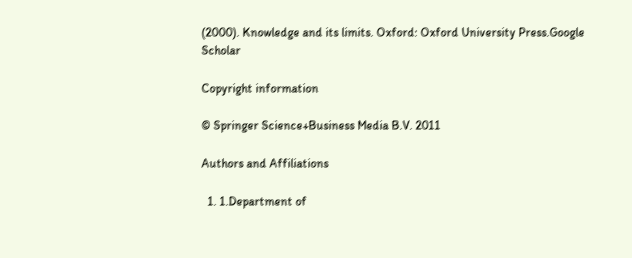(2000). Knowledge and its limits. Oxford: Oxford University Press.Google Scholar

Copyright information

© Springer Science+Business Media B.V. 2011

Authors and Affiliations

  1. 1.Department of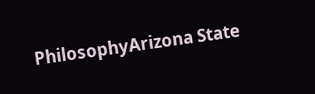PhilosophyArizona State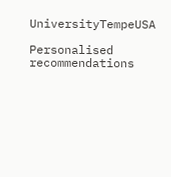UniversityTempeUSA

Personalised recommendations